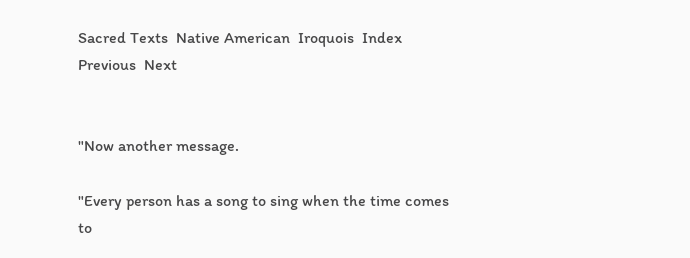Sacred Texts  Native American  Iroquois  Index  Previous  Next


"Now another message.

"Every person has a song to sing when the time comes to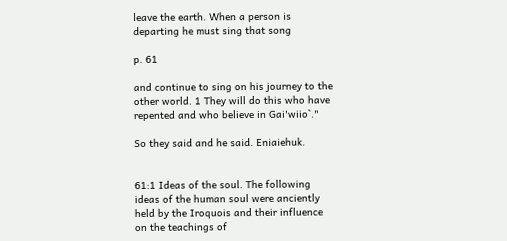leave the earth. When a person is departing he must sing that song

p. 61

and continue to sing on his journey to the other world. 1 They will do this who have repented and who believe in Gai'wiio`."

So they said and he said. Eniaiehuk.


61:1 Ideas of the soul. The following ideas of the human soul were anciently held by the Iroquois and their influence on the teachings of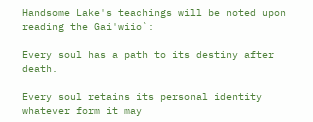Handsome Lake's teachings will be noted upon reading the Gai'wiio`:

Every soul has a path to its destiny after death.

Every soul retains its personal identity whatever form it may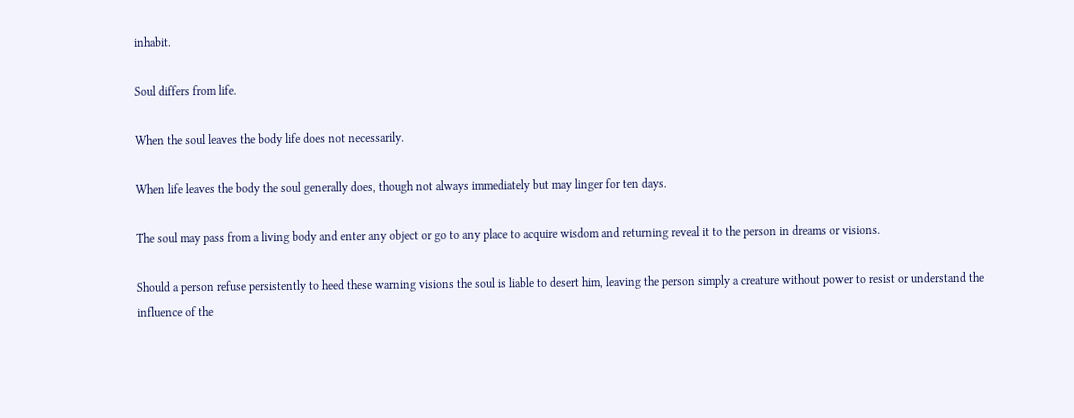inhabit.

Soul differs from life.

When the soul leaves the body life does not necessarily.

When life leaves the body the soul generally does, though not always immediately but may linger for ten days.

The soul may pass from a living body and enter any object or go to any place to acquire wisdom and returning reveal it to the person in dreams or visions.

Should a person refuse persistently to heed these warning visions the soul is liable to desert him, leaving the person simply a creature without power to resist or understand the influence of the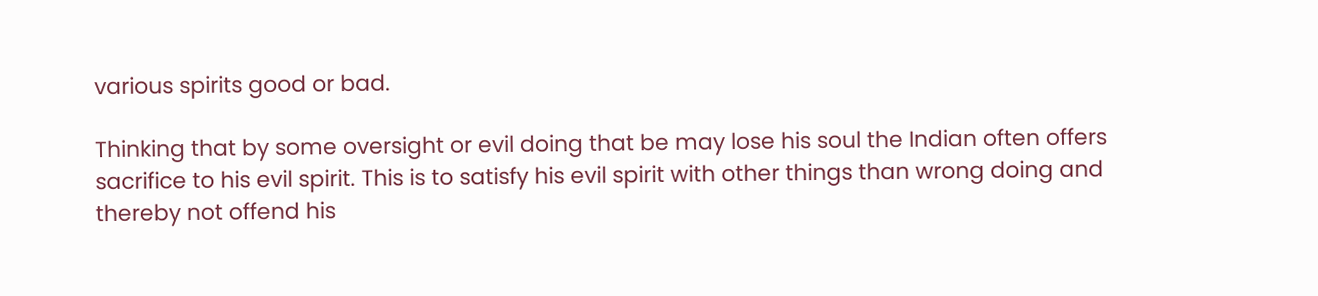various spirits good or bad.

Thinking that by some oversight or evil doing that be may lose his soul the Indian often offers sacrifice to his evil spirit. This is to satisfy his evil spirit with other things than wrong doing and thereby not offend his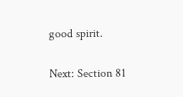good spirit.

Next: Section 81